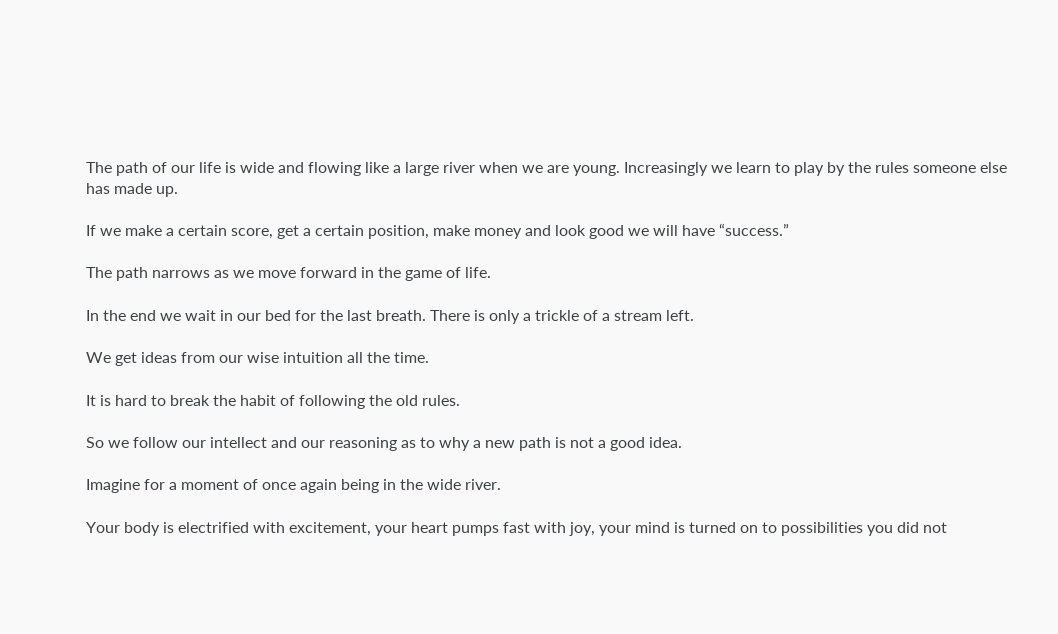The path of our life is wide and flowing like a large river when we are young. Increasingly we learn to play by the rules someone else has made up.

If we make a certain score, get a certain position, make money and look good we will have “success.”

The path narrows as we move forward in the game of life.

In the end we wait in our bed for the last breath. There is only a trickle of a stream left.

We get ideas from our wise intuition all the time.

It is hard to break the habit of following the old rules.

So we follow our intellect and our reasoning as to why a new path is not a good idea.

Imagine for a moment of once again being in the wide river.

Your body is electrified with excitement, your heart pumps fast with joy, your mind is turned on to possibilities you did not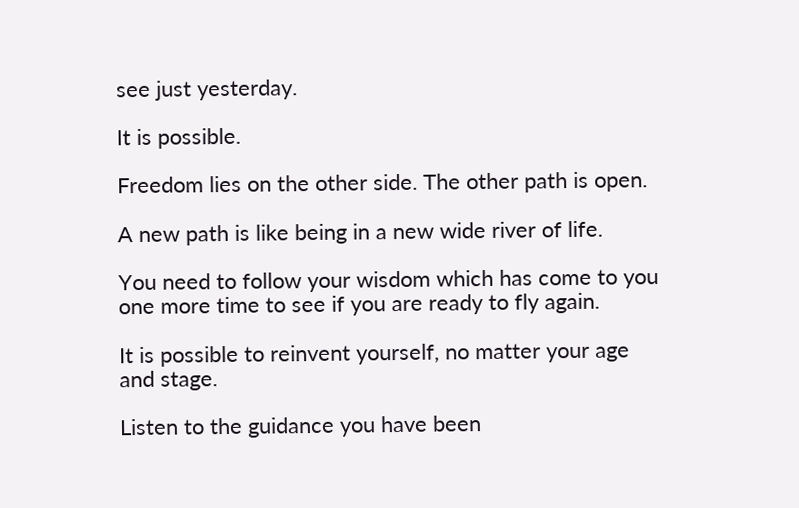see just yesterday.

It is possible.

Freedom lies on the other side. The other path is open.

A new path is like being in a new wide river of life.

You need to follow your wisdom which has come to you one more time to see if you are ready to fly again.

It is possible to reinvent yourself, no matter your age and stage.

Listen to the guidance you have been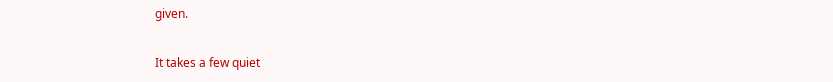given.

It takes a few quiet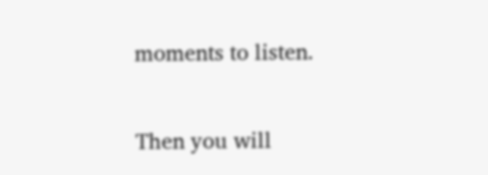moments to listen.

Then you will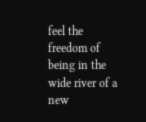feel the freedom of being in the wide river of a new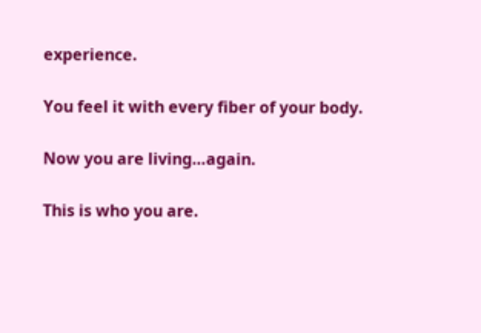experience.

You feel it with every fiber of your body.

Now you are living…again.

This is who you are.